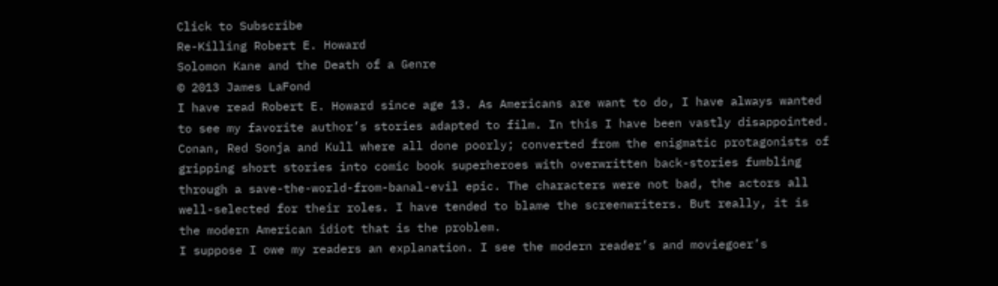Click to Subscribe
Re-Killing Robert E. Howard
Solomon Kane and the Death of a Genre
© 2013 James LaFond
I have read Robert E. Howard since age 13. As Americans are want to do, I have always wanted to see my favorite author’s stories adapted to film. In this I have been vastly disappointed. Conan, Red Sonja and Kull where all done poorly; converted from the enigmatic protagonists of gripping short stories into comic book superheroes with overwritten back-stories fumbling through a save-the-world-from-banal-evil epic. The characters were not bad, the actors all well-selected for their roles. I have tended to blame the screenwriters. But really, it is the modern American idiot that is the problem.
I suppose I owe my readers an explanation. I see the modern reader’s and moviegoer’s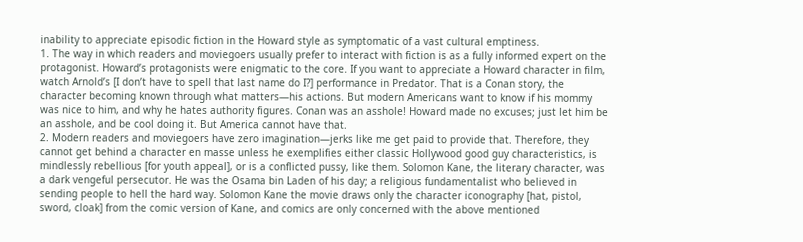inability to appreciate episodic fiction in the Howard style as symptomatic of a vast cultural emptiness.
1. The way in which readers and moviegoers usually prefer to interact with fiction is as a fully informed expert on the protagonist. Howard’s protagonists were enigmatic to the core. If you want to appreciate a Howard character in film, watch Arnold’s [I don’t have to spell that last name do I?] performance in Predator. That is a Conan story, the character becoming known through what matters—his actions. But modern Americans want to know if his mommy was nice to him, and why he hates authority figures. Conan was an asshole! Howard made no excuses; just let him be an asshole, and be cool doing it. But America cannot have that.
2. Modern readers and moviegoers have zero imagination—jerks like me get paid to provide that. Therefore, they cannot get behind a character en masse unless he exemplifies either classic Hollywood good guy characteristics, is mindlessly rebellious [for youth appeal], or is a conflicted pussy, like them. Solomon Kane, the literary character, was a dark vengeful persecutor. He was the Osama bin Laden of his day; a religious fundamentalist who believed in sending people to hell the hard way. Solomon Kane the movie draws only the character iconography [hat, pistol, sword, cloak] from the comic version of Kane, and comics are only concerned with the above mentioned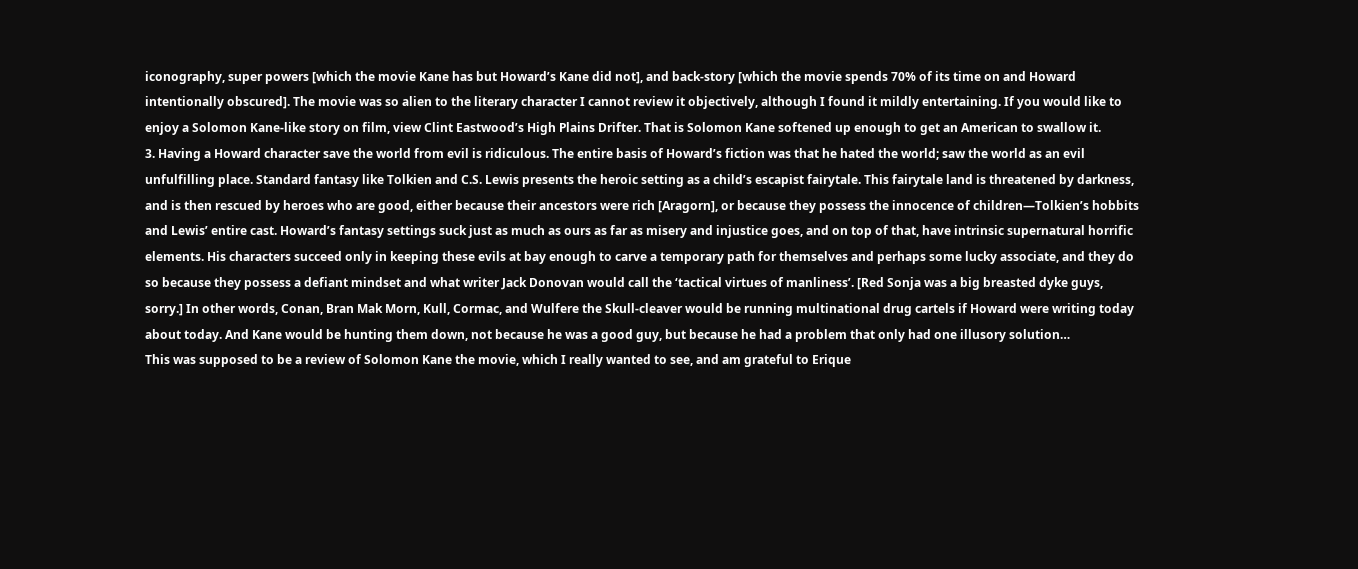iconography, super powers [which the movie Kane has but Howard’s Kane did not], and back-story [which the movie spends 70% of its time on and Howard intentionally obscured]. The movie was so alien to the literary character I cannot review it objectively, although I found it mildly entertaining. If you would like to enjoy a Solomon Kane-like story on film, view Clint Eastwood’s High Plains Drifter. That is Solomon Kane softened up enough to get an American to swallow it.
3. Having a Howard character save the world from evil is ridiculous. The entire basis of Howard’s fiction was that he hated the world; saw the world as an evil unfulfilling place. Standard fantasy like Tolkien and C.S. Lewis presents the heroic setting as a child’s escapist fairytale. This fairytale land is threatened by darkness, and is then rescued by heroes who are good, either because their ancestors were rich [Aragorn], or because they possess the innocence of children—Tolkien’s hobbits and Lewis’ entire cast. Howard’s fantasy settings suck just as much as ours as far as misery and injustice goes, and on top of that, have intrinsic supernatural horrific elements. His characters succeed only in keeping these evils at bay enough to carve a temporary path for themselves and perhaps some lucky associate, and they do so because they possess a defiant mindset and what writer Jack Donovan would call the ‘tactical virtues of manliness’. [Red Sonja was a big breasted dyke guys, sorry.] In other words, Conan, Bran Mak Morn, Kull, Cormac, and Wulfere the Skull-cleaver would be running multinational drug cartels if Howard were writing today about today. And Kane would be hunting them down, not because he was a good guy, but because he had a problem that only had one illusory solution…
This was supposed to be a review of Solomon Kane the movie, which I really wanted to see, and am grateful to Erique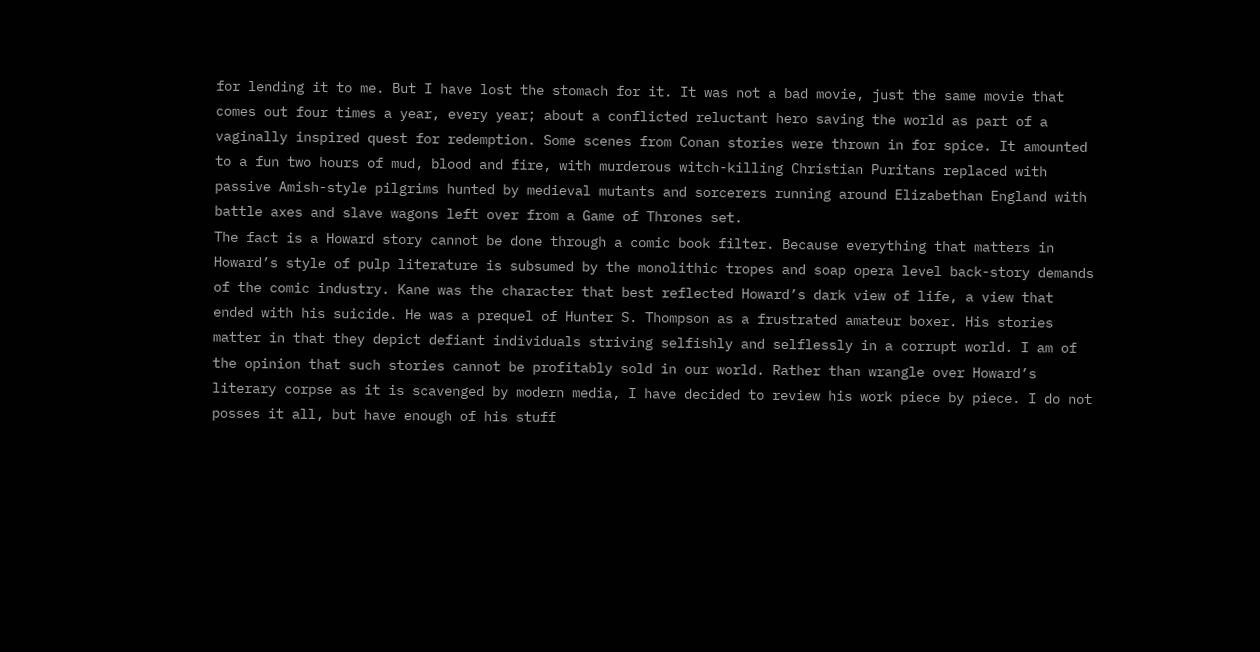for lending it to me. But I have lost the stomach for it. It was not a bad movie, just the same movie that comes out four times a year, every year; about a conflicted reluctant hero saving the world as part of a vaginally inspired quest for redemption. Some scenes from Conan stories were thrown in for spice. It amounted to a fun two hours of mud, blood and fire, with murderous witch-killing Christian Puritans replaced with passive Amish-style pilgrims hunted by medieval mutants and sorcerers running around Elizabethan England with battle axes and slave wagons left over from a Game of Thrones set.
The fact is a Howard story cannot be done through a comic book filter. Because everything that matters in Howard’s style of pulp literature is subsumed by the monolithic tropes and soap opera level back-story demands of the comic industry. Kane was the character that best reflected Howard’s dark view of life, a view that ended with his suicide. He was a prequel of Hunter S. Thompson as a frustrated amateur boxer. His stories matter in that they depict defiant individuals striving selfishly and selflessly in a corrupt world. I am of the opinion that such stories cannot be profitably sold in our world. Rather than wrangle over Howard’s literary corpse as it is scavenged by modern media, I have decided to review his work piece by piece. I do not posses it all, but have enough of his stuff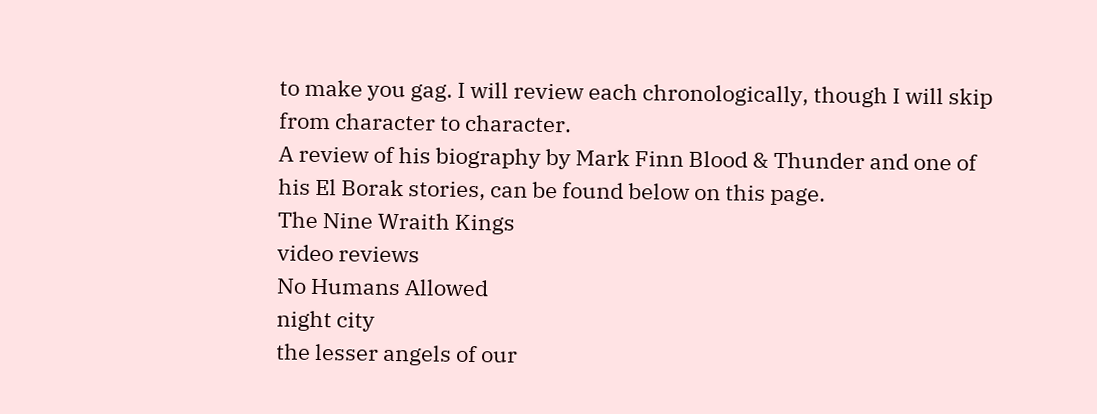to make you gag. I will review each chronologically, though I will skip from character to character.
A review of his biography by Mark Finn Blood & Thunder and one of his El Borak stories, can be found below on this page.
The Nine Wraith Kings
video reviews
No Humans Allowed
night city
the lesser angels of our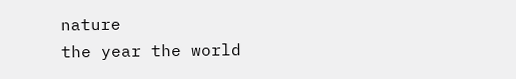nature
the year the world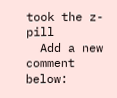took the z-pill
  Add a new comment below: